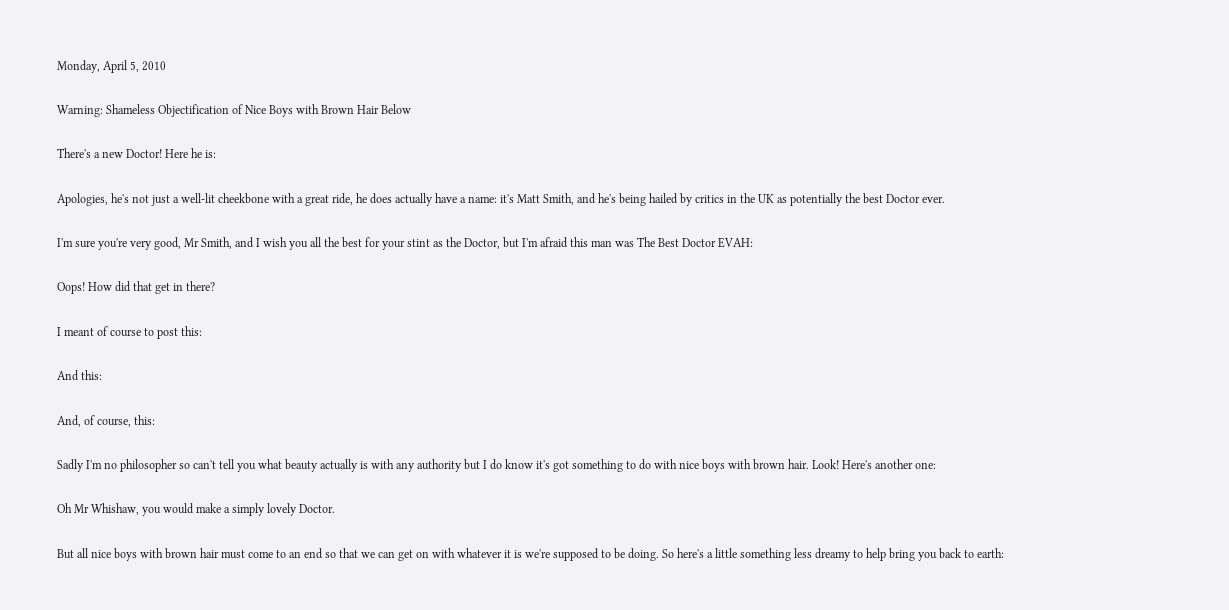Monday, April 5, 2010

Warning: Shameless Objectification of Nice Boys with Brown Hair Below

There's a new Doctor! Here he is:

Apologies, he's not just a well-lit cheekbone with a great ride, he does actually have a name: it's Matt Smith, and he's being hailed by critics in the UK as potentially the best Doctor ever.

I'm sure you're very good, Mr Smith, and I wish you all the best for your stint as the Doctor, but I'm afraid this man was The Best Doctor EVAH:

Oops! How did that get in there?

I meant of course to post this:

And this:

And, of course, this:

Sadly I'm no philosopher so can't tell you what beauty actually is with any authority but I do know it's got something to do with nice boys with brown hair. Look! Here's another one:

Oh Mr Whishaw, you would make a simply lovely Doctor.

But all nice boys with brown hair must come to an end so that we can get on with whatever it is we're supposed to be doing. So here's a little something less dreamy to help bring you back to earth: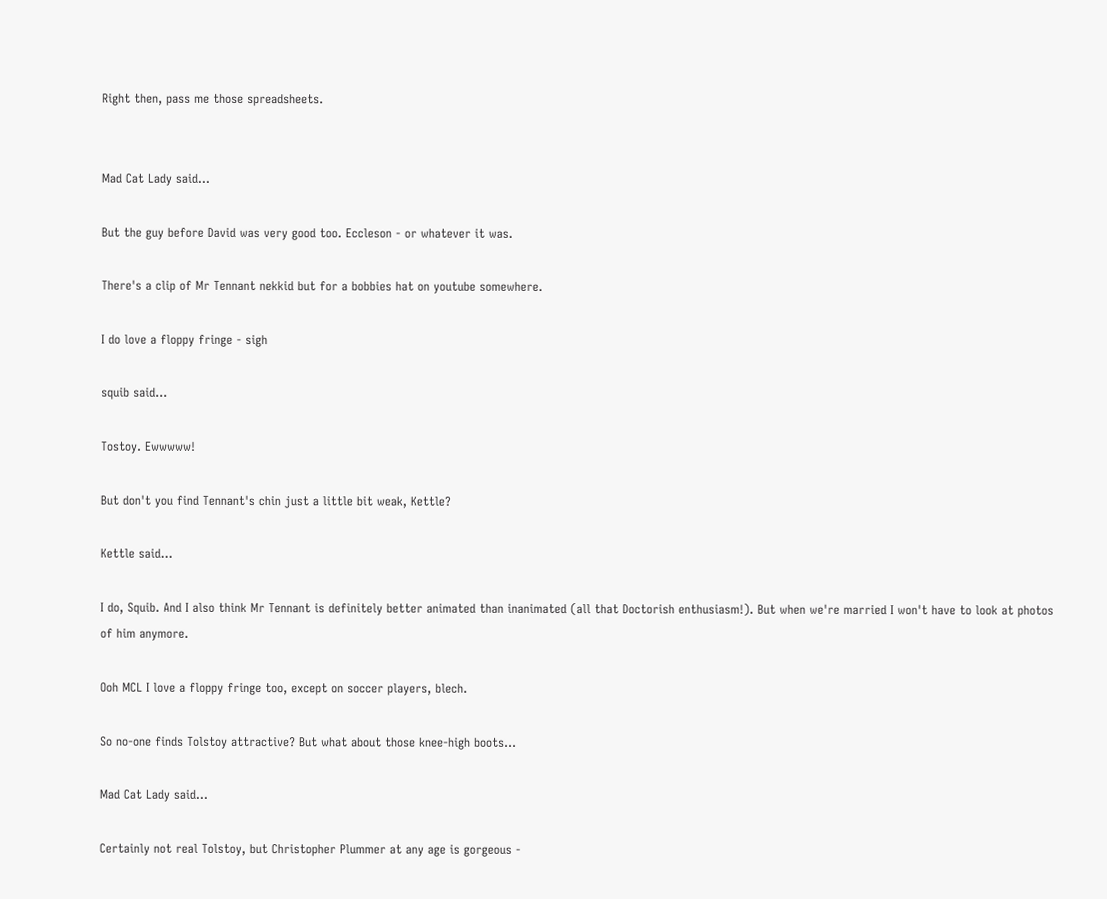Right then, pass me those spreadsheets.


Mad Cat Lady said...

But the guy before David was very good too. Eccleson - or whatever it was.

There's a clip of Mr Tennant nekkid but for a bobbies hat on youtube somewhere.

I do love a floppy fringe - sigh

squib said...

Tostoy. Ewwwww!

But don't you find Tennant's chin just a little bit weak, Kettle?

Kettle said...

I do, Squib. And I also think Mr Tennant is definitely better animated than inanimated (all that Doctorish enthusiasm!). But when we're married I won't have to look at photos of him anymore.

Ooh MCL I love a floppy fringe too, except on soccer players, blech.

So no-one finds Tolstoy attractive? But what about those knee-high boots...

Mad Cat Lady said...

Certainly not real Tolstoy, but Christopher Plummer at any age is gorgeous -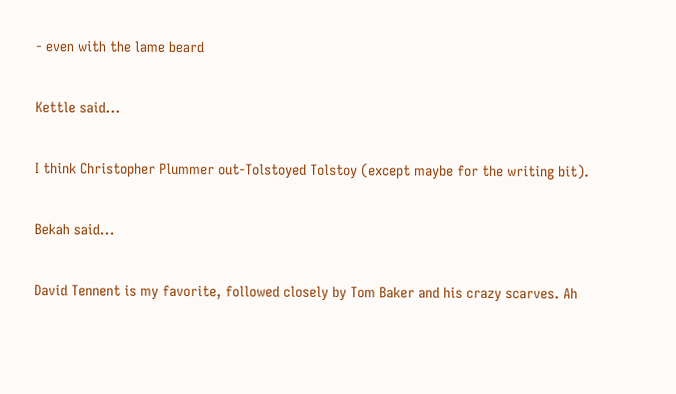- even with the lame beard

Kettle said...

I think Christopher Plummer out-Tolstoyed Tolstoy (except maybe for the writing bit).

Bekah said...

David Tennent is my favorite, followed closely by Tom Baker and his crazy scarves. Ah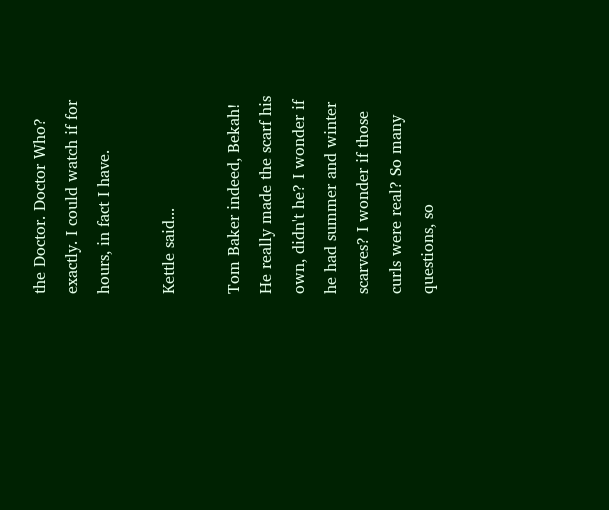the Doctor. Doctor Who? exactly. I could watch if for hours, in fact I have.

Kettle said...

Tom Baker indeed, Bekah! He really made the scarf his own, didn't he? I wonder if he had summer and winter scarves? I wonder if those curls were real? So many questions, so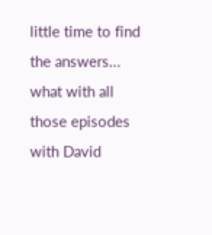little time to find the answers... what with all those episodes with David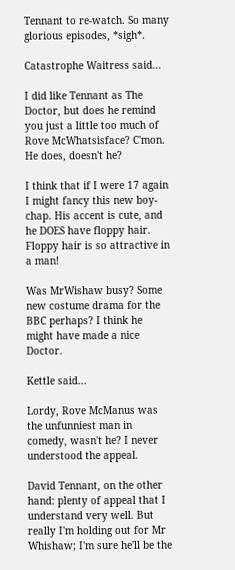Tennant to re-watch. So many glorious episodes, *sigh*.

Catastrophe Waitress said...

I did like Tennant as The Doctor, but does he remind you just a little too much of Rove McWhatsisface? C'mon. He does, doesn't he?

I think that if I were 17 again I might fancy this new boy-chap. His accent is cute, and he DOES have floppy hair. Floppy hair is so attractive in a man!

Was MrWishaw busy? Some new costume drama for the BBC perhaps? I think he might have made a nice Doctor.

Kettle said...

Lordy, Rove McManus was the unfunniest man in comedy, wasn't he? I never understood the appeal.

David Tennant, on the other hand: plenty of appeal that I understand very well. But really I'm holding out for Mr Whishaw; I'm sure he'll be the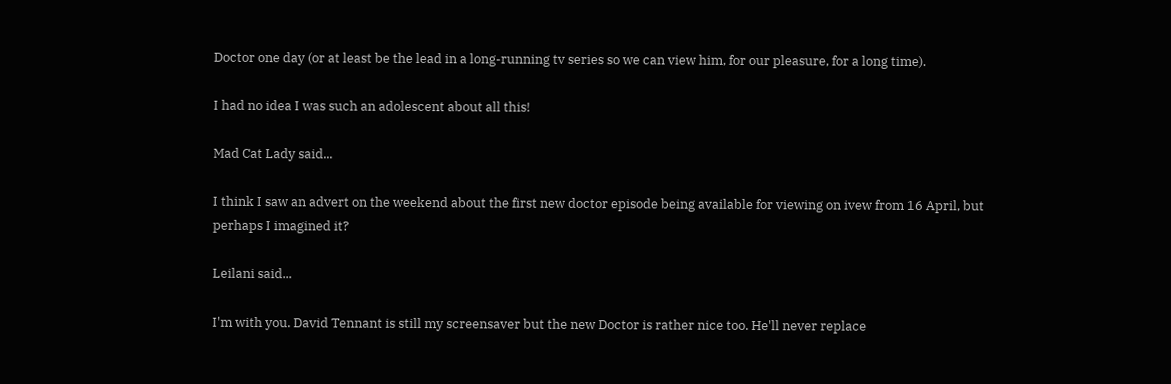Doctor one day (or at least be the lead in a long-running tv series so we can view him, for our pleasure, for a long time).

I had no idea I was such an adolescent about all this!

Mad Cat Lady said...

I think I saw an advert on the weekend about the first new doctor episode being available for viewing on ivew from 16 April, but perhaps I imagined it?

Leilani said...

I'm with you. David Tennant is still my screensaver but the new Doctor is rather nice too. He'll never replace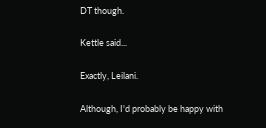DT though.

Kettle said...

Exactly, Leilani.

Although, I'd probably be happy with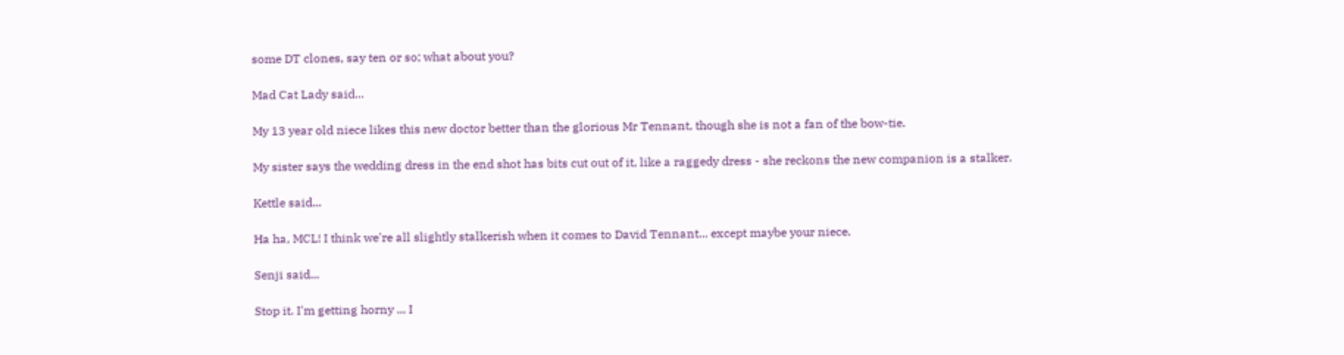some DT clones, say ten or so; what about you?

Mad Cat Lady said...

My 13 year old niece likes this new doctor better than the glorious Mr Tennant, though she is not a fan of the bow-tie.

My sister says the wedding dress in the end shot has bits cut out of it, like a raggedy dress - she reckons the new companion is a stalker.

Kettle said...

Ha ha, MCL! I think we're all slightly stalkerish when it comes to David Tennant... except maybe your niece.

Senji said...

Stop it. I'm getting horny ... I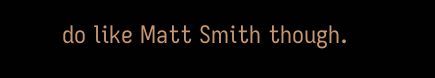do like Matt Smith though.